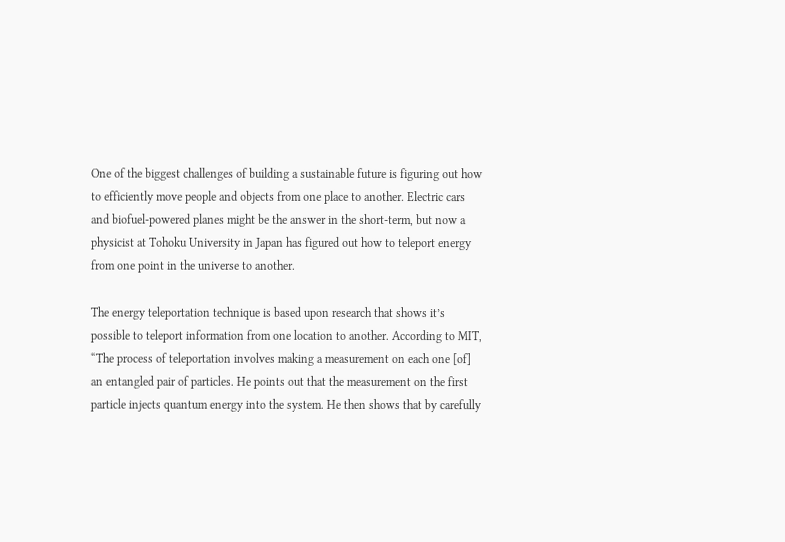One of the biggest challenges of building a sustainable future is figuring out how to efficiently move people and objects from one place to another. Electric cars and biofuel-powered planes might be the answer in the short-term, but now a physicist at Tohoku University in Japan has figured out how to teleport energy from one point in the universe to another.

The energy teleportation technique is based upon research that shows it’s possible to teleport information from one location to another. According to MIT, “The process of teleportation involves making a measurement on each one [of] an entangled pair of particles. He points out that the measurement on the first particle injects quantum energy into the system. He then shows that by carefully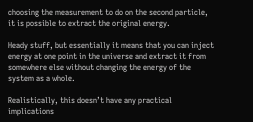choosing the measurement to do on the second particle, it is possible to extract the original energy.

Heady stuff, but essentially it means that you can inject energy at one point in the universe and extract it from somewhere else without changing the energy of the system as a whole.

Realistically, this doesn’t have any practical implications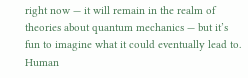right now — it will remain in the realm of theories about quantum mechanics — but it’s fun to imagine what it could eventually lead to. Human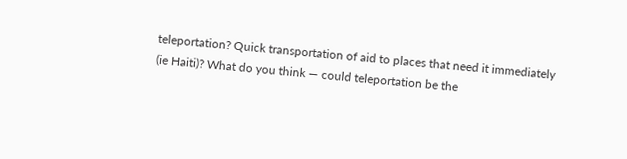teleportation? Quick transportation of aid to places that need it immediately (ie Haiti)? What do you think — could teleportation be the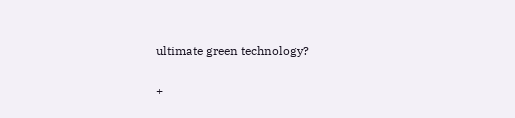ultimate green technology?

+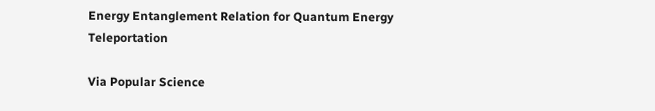Energy Entanglement Relation for Quantum Energy Teleportation

Via Popular Science